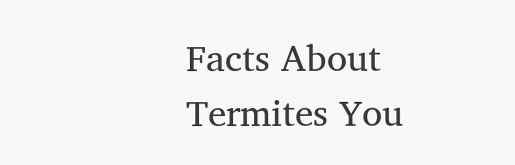Facts About Termites You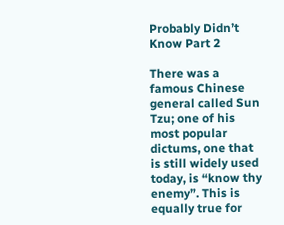Probably Didn’t Know Part 2

There was a famous Chinese general called Sun Tzu; one of his most popular dictums, one that is still widely used today, is “know thy enemy”. This is equally true for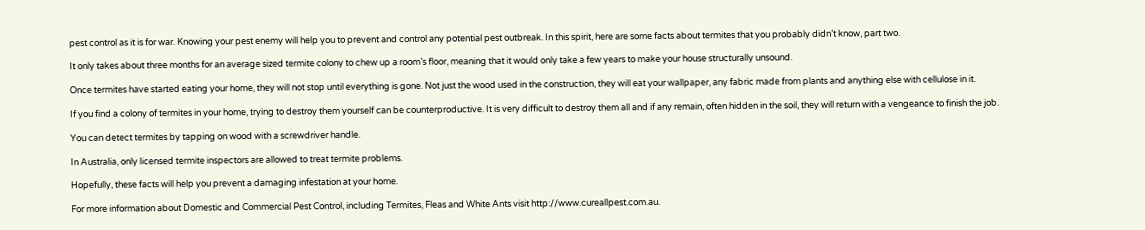pest control as it is for war. Knowing your pest enemy will help you to prevent and control any potential pest outbreak. In this spirit, here are some facts about termites that you probably didn’t know, part two.

It only takes about three months for an average sized termite colony to chew up a room’s floor, meaning that it would only take a few years to make your house structurally unsound.

Once termites have started eating your home, they will not stop until everything is gone. Not just the wood used in the construction, they will eat your wallpaper, any fabric made from plants and anything else with cellulose in it.

If you find a colony of termites in your home, trying to destroy them yourself can be counterproductive. It is very difficult to destroy them all and if any remain, often hidden in the soil, they will return with a vengeance to finish the job.

You can detect termites by tapping on wood with a screwdriver handle.

In Australia, only licensed termite inspectors are allowed to treat termite problems.

Hopefully, these facts will help you prevent a damaging infestation at your home.

For more information about Domestic and Commercial Pest Control, including Termites, Fleas and White Ants visit http://www.cureallpest.com.au.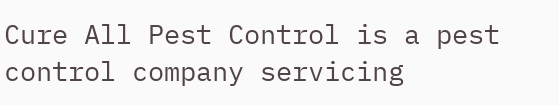Cure All Pest Control is a pest control company servicing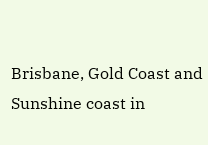Brisbane, Gold Coast and Sunshine coast in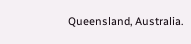Queensland, Australia.